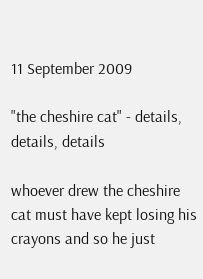11 September 2009

"the cheshire cat" - details, details, details

whoever drew the cheshire cat must have kept losing his crayons and so he just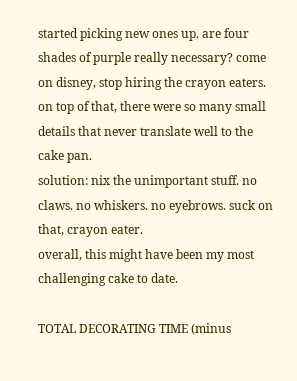started picking new ones up. are four shades of purple really necessary? come on disney, stop hiring the crayon eaters.
on top of that, there were so many small details that never translate well to the cake pan.
solution: nix the unimportant stuff. no claws. no whiskers. no eyebrows. suck on that, crayon eater.
overall, this might have been my most challenging cake to date.

TOTAL DECORATING TIME (minus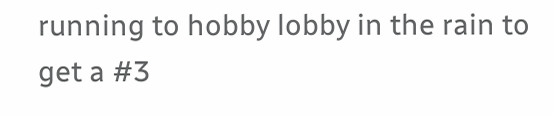running to hobby lobby in the rain to get a #3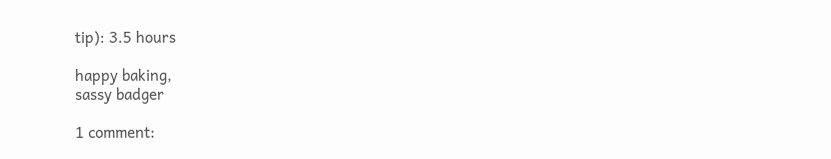tip): 3.5 hours

happy baking,
sassy badger

1 comment: